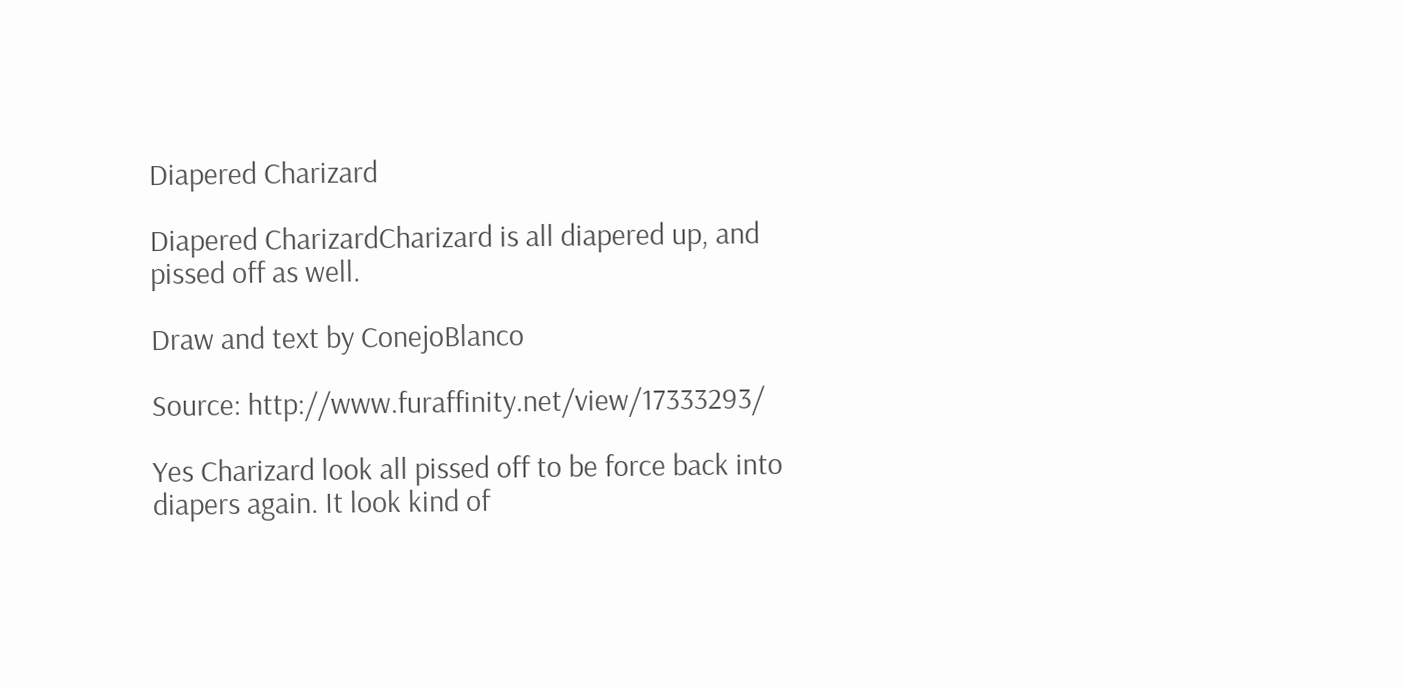Diapered Charizard

Diapered CharizardCharizard is all diapered up, and pissed off as well.

Draw and text by ConejoBlanco

Source: http://www.furaffinity.net/view/17333293/

Yes Charizard look all pissed off to be force back into diapers again. It look kind of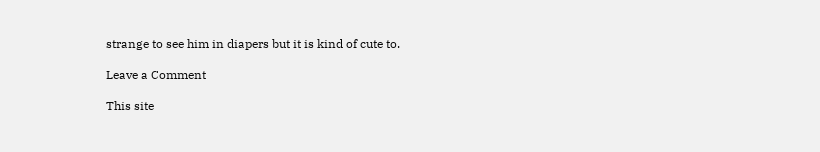strange to see him in diapers but it is kind of cute to.

Leave a Comment

This site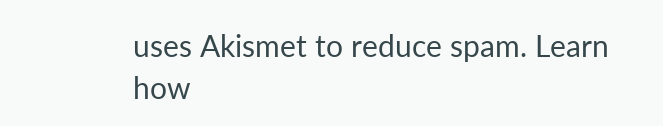uses Akismet to reduce spam. Learn how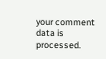your comment data is processed.